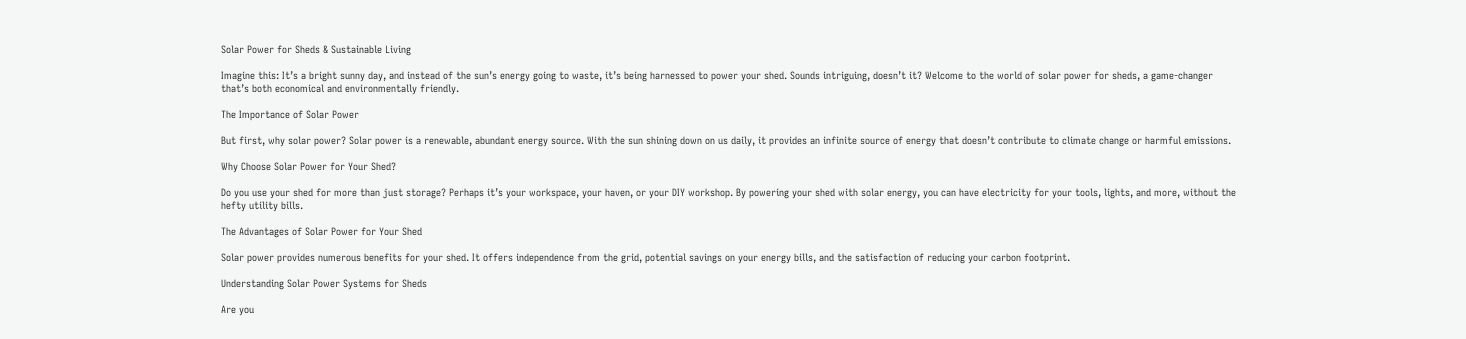Solar Power for Sheds & Sustainable Living

Imagine this: It’s a bright sunny day, and instead of the sun’s energy going to waste, it’s being harnessed to power your shed. Sounds intriguing, doesn’t it? Welcome to the world of solar power for sheds, a game-changer that’s both economical and environmentally friendly.

The Importance of Solar Power

But first, why solar power? Solar power is a renewable, abundant energy source. With the sun shining down on us daily, it provides an infinite source of energy that doesn’t contribute to climate change or harmful emissions.

Why Choose Solar Power for Your Shed?

Do you use your shed for more than just storage? Perhaps it’s your workspace, your haven, or your DIY workshop. By powering your shed with solar energy, you can have electricity for your tools, lights, and more, without the hefty utility bills.

The Advantages of Solar Power for Your Shed

Solar power provides numerous benefits for your shed. It offers independence from the grid, potential savings on your energy bills, and the satisfaction of reducing your carbon footprint.

Understanding Solar Power Systems for Sheds

Are you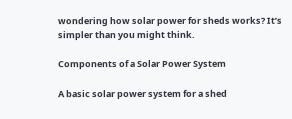wondering how solar power for sheds works? It’s simpler than you might think.

Components of a Solar Power System

A basic solar power system for a shed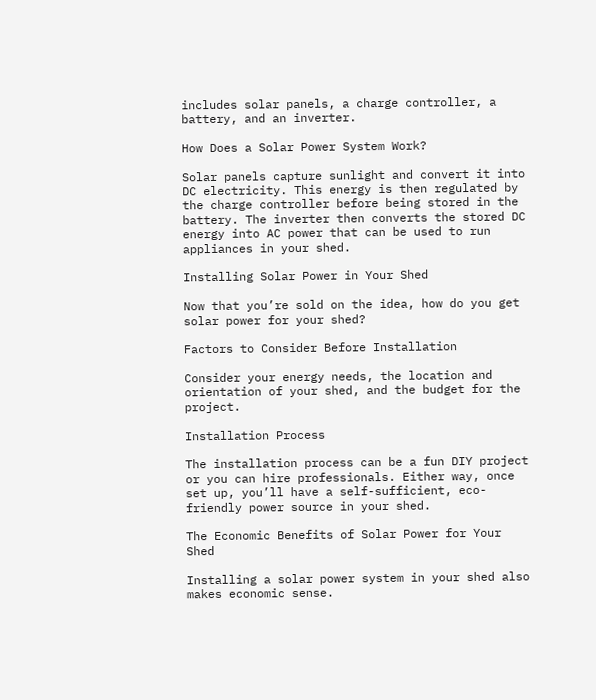includes solar panels, a charge controller, a battery, and an inverter.

How Does a Solar Power System Work?

Solar panels capture sunlight and convert it into DC electricity. This energy is then regulated by the charge controller before being stored in the battery. The inverter then converts the stored DC energy into AC power that can be used to run appliances in your shed.

Installing Solar Power in Your Shed

Now that you’re sold on the idea, how do you get solar power for your shed?

Factors to Consider Before Installation

Consider your energy needs, the location and orientation of your shed, and the budget for the project.

Installation Process

The installation process can be a fun DIY project or you can hire professionals. Either way, once set up, you’ll have a self-sufficient, eco-friendly power source in your shed.

The Economic Benefits of Solar Power for Your Shed

Installing a solar power system in your shed also makes economic sense.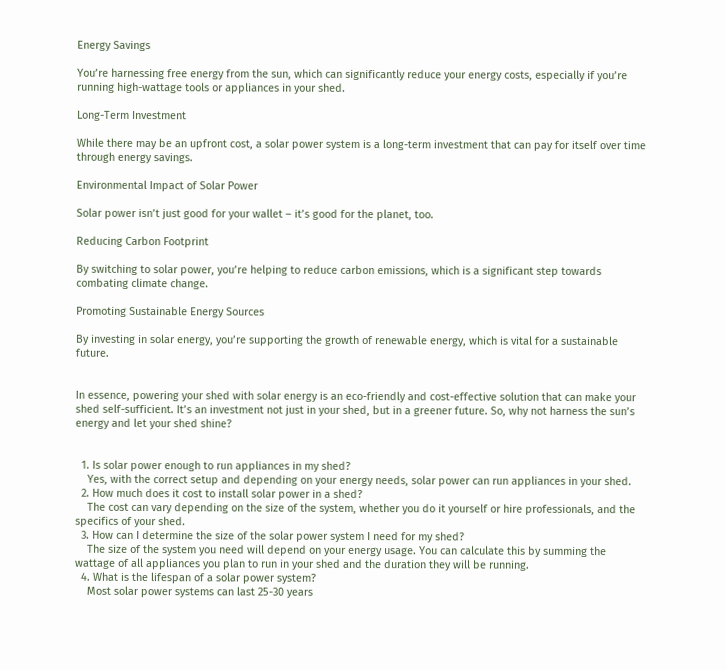Energy Savings

You’re harnessing free energy from the sun, which can significantly reduce your energy costs, especially if you’re running high-wattage tools or appliances in your shed.

Long-Term Investment

While there may be an upfront cost, a solar power system is a long-term investment that can pay for itself over time through energy savings.

Environmental Impact of Solar Power

Solar power isn’t just good for your wallet – it’s good for the planet, too.

Reducing Carbon Footprint

By switching to solar power, you’re helping to reduce carbon emissions, which is a significant step towards combating climate change.

Promoting Sustainable Energy Sources

By investing in solar energy, you’re supporting the growth of renewable energy, which is vital for a sustainable future.


In essence, powering your shed with solar energy is an eco-friendly and cost-effective solution that can make your shed self-sufficient. It’s an investment not just in your shed, but in a greener future. So, why not harness the sun’s energy and let your shed shine?


  1. Is solar power enough to run appliances in my shed?
    Yes, with the correct setup and depending on your energy needs, solar power can run appliances in your shed.
  2. How much does it cost to install solar power in a shed?
    The cost can vary depending on the size of the system, whether you do it yourself or hire professionals, and the specifics of your shed.
  3. How can I determine the size of the solar power system I need for my shed?
    The size of the system you need will depend on your energy usage. You can calculate this by summing the wattage of all appliances you plan to run in your shed and the duration they will be running.
  4. What is the lifespan of a solar power system?
    Most solar power systems can last 25-30 years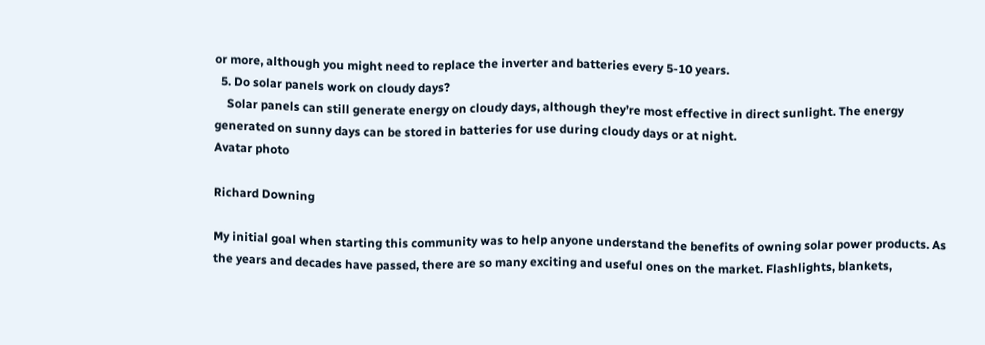or more, although you might need to replace the inverter and batteries every 5-10 years.
  5. Do solar panels work on cloudy days?
    Solar panels can still generate energy on cloudy days, although they’re most effective in direct sunlight. The energy generated on sunny days can be stored in batteries for use during cloudy days or at night.
Avatar photo

Richard Downing

My initial goal when starting this community was to help anyone understand the benefits of owning solar power products. As the years and decades have passed, there are so many exciting and useful ones on the market. Flashlights, blankets,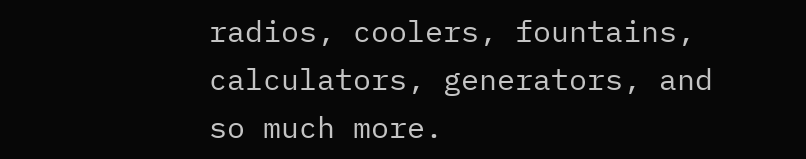radios, coolers, fountains, calculators, generators, and so much more.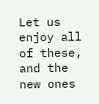Let us enjoy all of these, and the new ones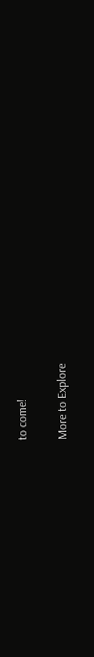to come!

More to Explore